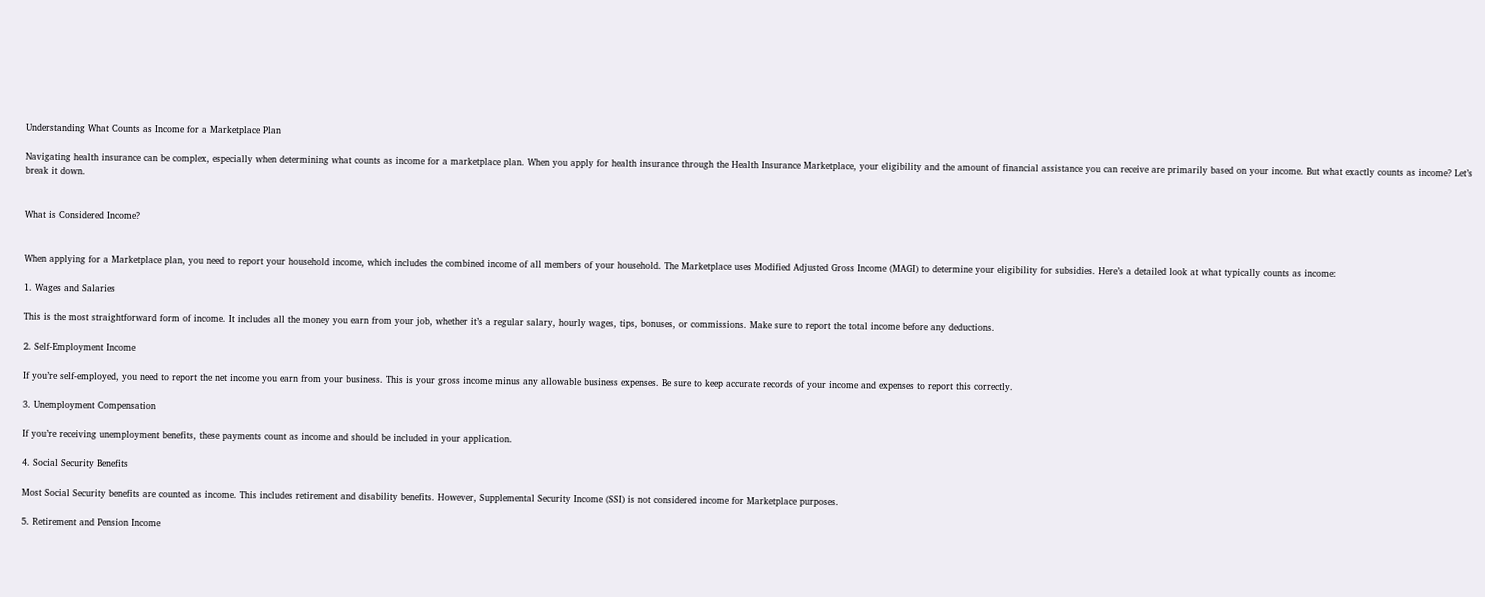Understanding What Counts as Income for a Marketplace Plan

Navigating health insurance can be complex, especially when determining what counts as income for a marketplace plan. When you apply for health insurance through the Health Insurance Marketplace, your eligibility and the amount of financial assistance you can receive are primarily based on your income. But what exactly counts as income? Let’s break it down.


What is Considered Income?


When applying for a Marketplace plan, you need to report your household income, which includes the combined income of all members of your household. The Marketplace uses Modified Adjusted Gross Income (MAGI) to determine your eligibility for subsidies. Here’s a detailed look at what typically counts as income:

1. Wages and Salaries

This is the most straightforward form of income. It includes all the money you earn from your job, whether it’s a regular salary, hourly wages, tips, bonuses, or commissions. Make sure to report the total income before any deductions.

2. Self-Employment Income

If you’re self-employed, you need to report the net income you earn from your business. This is your gross income minus any allowable business expenses. Be sure to keep accurate records of your income and expenses to report this correctly.

3. Unemployment Compensation

If you’re receiving unemployment benefits, these payments count as income and should be included in your application.

4. Social Security Benefits

Most Social Security benefits are counted as income. This includes retirement and disability benefits. However, Supplemental Security Income (SSI) is not considered income for Marketplace purposes.

5. Retirement and Pension Income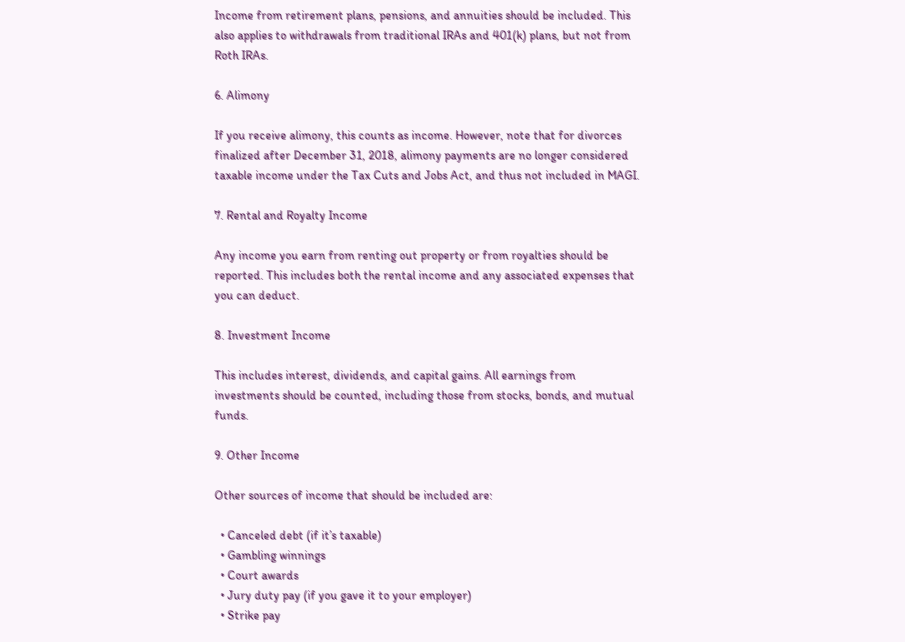Income from retirement plans, pensions, and annuities should be included. This also applies to withdrawals from traditional IRAs and 401(k) plans, but not from Roth IRAs.

6. Alimony

If you receive alimony, this counts as income. However, note that for divorces finalized after December 31, 2018, alimony payments are no longer considered taxable income under the Tax Cuts and Jobs Act, and thus not included in MAGI.

7. Rental and Royalty Income

Any income you earn from renting out property or from royalties should be reported. This includes both the rental income and any associated expenses that you can deduct.

8. Investment Income

This includes interest, dividends, and capital gains. All earnings from investments should be counted, including those from stocks, bonds, and mutual funds.

9. Other Income

Other sources of income that should be included are:

  • Canceled debt (if it’s taxable)
  • Gambling winnings
  • Court awards
  • Jury duty pay (if you gave it to your employer)
  • Strike pay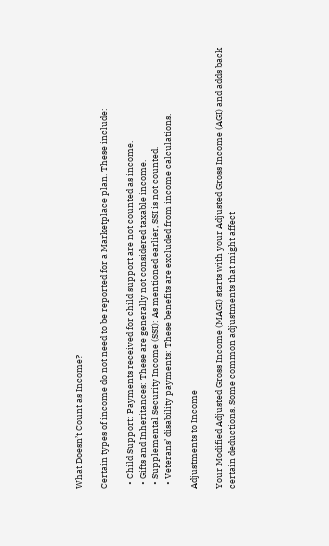What Doesn’t Count as Income?

Certain types of income do not need to be reported for a Marketplace plan. These include:

  • Child Support: Payments received for child support are not counted as income.
  • Gifts and Inheritances: These are generally not considered taxable income.
  • Supplemental Security Income (SSI): As mentioned earlier, SSI is not counted.
  • Veterans’ disability payments: These benefits are excluded from income calculations.

Adjustments to Income

Your Modified Adjusted Gross Income (MAGI) starts with your Adjusted Gross Income (AGI) and adds back certain deductions. Some common adjustments that might affect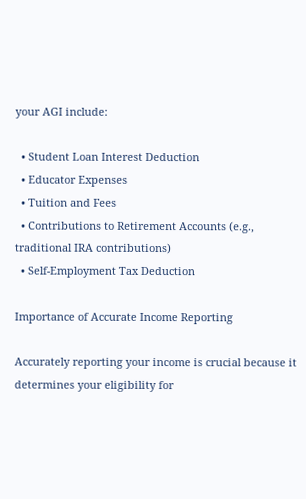your AGI include:

  • Student Loan Interest Deduction
  • Educator Expenses
  • Tuition and Fees
  • Contributions to Retirement Accounts (e.g., traditional IRA contributions)
  • Self-Employment Tax Deduction

Importance of Accurate Income Reporting

Accurately reporting your income is crucial because it determines your eligibility for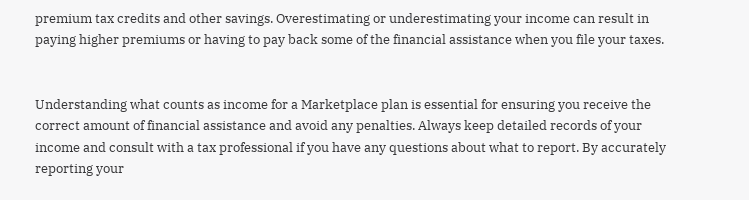premium tax credits and other savings. Overestimating or underestimating your income can result in paying higher premiums or having to pay back some of the financial assistance when you file your taxes.


Understanding what counts as income for a Marketplace plan is essential for ensuring you receive the correct amount of financial assistance and avoid any penalties. Always keep detailed records of your income and consult with a tax professional if you have any questions about what to report. By accurately reporting your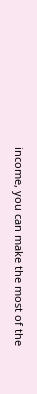income, you can make the most of the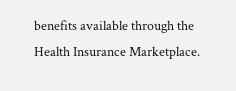benefits available through the Health Insurance Marketplace.